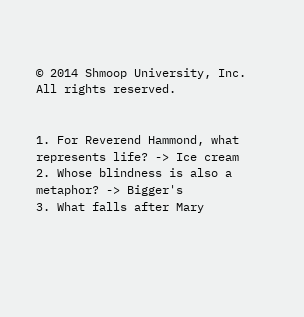© 2014 Shmoop University, Inc. All rights reserved.


1. For Reverend Hammond, what represents life? -> Ice cream
2. Whose blindness is also a metaphor? -> Bigger's
3. What falls after Mary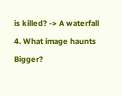is killed? -> A waterfall
4. What image haunts Bigger?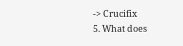-> Crucifix
5. What does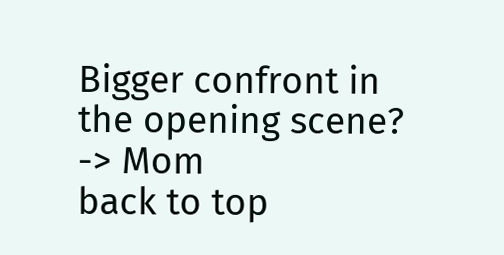Bigger confront in the opening scene? -> Mom
back to top